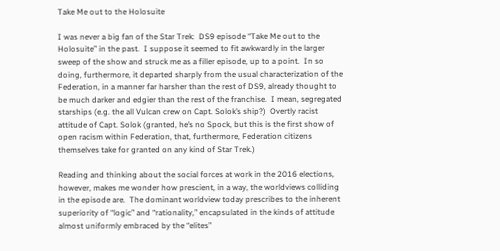Take Me out to the Holosuite

I was never a big fan of the Star Trek:  DS9 episode “Take Me out to the Holosuite” in the past.  I suppose it seemed to fit awkwardly in the larger sweep of the show and struck me as a filler episode, up to a point.  In so doing, furthermore, it departed sharply from the usual characterization of the Federation, in a manner far harsher than the rest of DS9, already thought to be much darker and edgier than the rest of the franchise.  I mean, segregated starships (e.g. the all Vulcan crew on Capt. Solok’s ship?)  Overtly racist attitude of Capt. Solok (granted, he’s no Spock, but this is the first show of open racism within Federation, that, furthermore, Federation citizens themselves take for granted on any kind of Star Trek.)

Reading and thinking about the social forces at work in the 2016 elections, however, makes me wonder how prescient, in a way, the worldviews colliding in the episode are.  The dominant worldview today prescribes to the inherent superiority of “logic” and “rationality,” encapsulated in the kinds of attitude almost uniformly embraced by the “elites”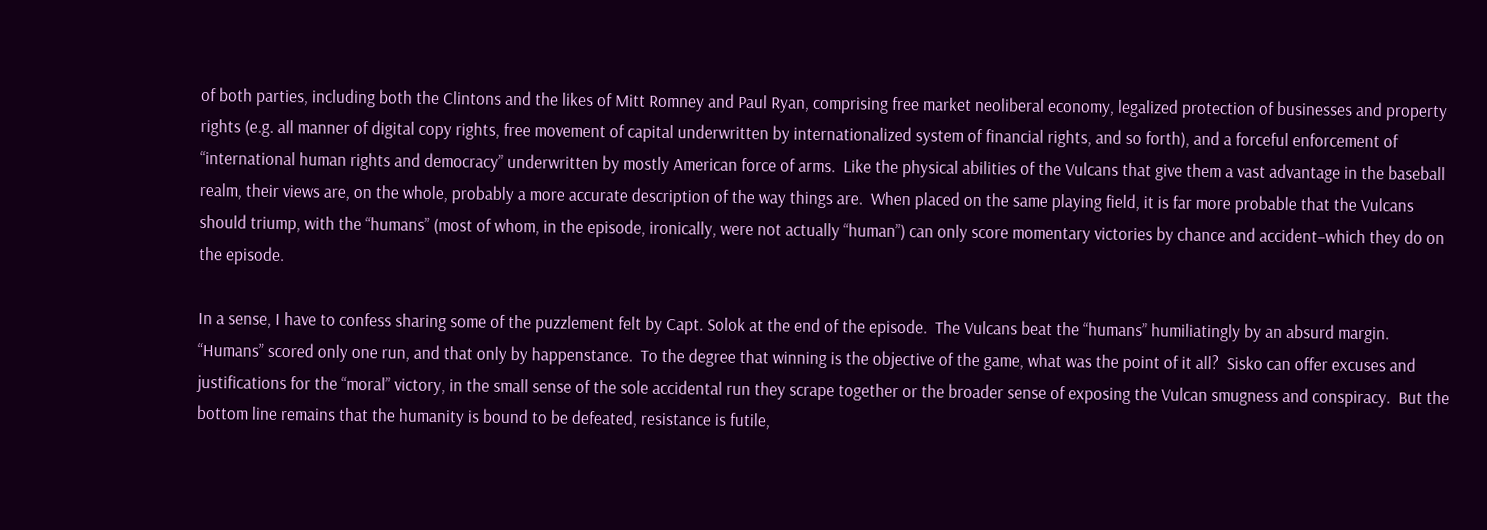of both parties, including both the Clintons and the likes of Mitt Romney and Paul Ryan, comprising free market neoliberal economy, legalized protection of businesses and property rights (e.g. all manner of digital copy rights, free movement of capital underwritten by internationalized system of financial rights, and so forth), and a forceful enforcement of “international human rights and democracy” underwritten by mostly American force of arms.  Like the physical abilities of the Vulcans that give them a vast advantage in the baseball realm, their views are, on the whole, probably a more accurate description of the way things are.  When placed on the same playing field, it is far more probable that the Vulcans should triump, with the “humans” (most of whom, in the episode, ironically, were not actually “human”) can only score momentary victories by chance and accident–which they do on the episode.

In a sense, I have to confess sharing some of the puzzlement felt by Capt. Solok at the end of the episode.  The Vulcans beat the “humans” humiliatingly by an absurd margin.  “Humans” scored only one run, and that only by happenstance.  To the degree that winning is the objective of the game, what was the point of it all?  Sisko can offer excuses and justifications for the “moral” victory, in the small sense of the sole accidental run they scrape together or the broader sense of exposing the Vulcan smugness and conspiracy.  But the bottom line remains that the humanity is bound to be defeated, resistance is futile,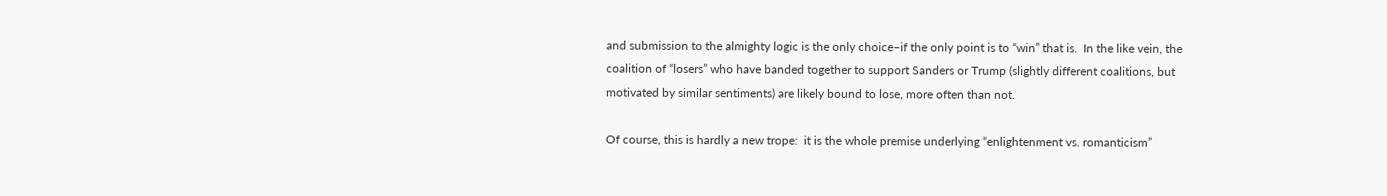and submission to the almighty logic is the only choice–if the only point is to “win” that is.  In the like vein, the coalition of “losers” who have banded together to support Sanders or Trump (slightly different coalitions, but motivated by similar sentiments) are likely bound to lose, more often than not.

Of course, this is hardly a new trope:  it is the whole premise underlying “enlightenment vs. romanticism”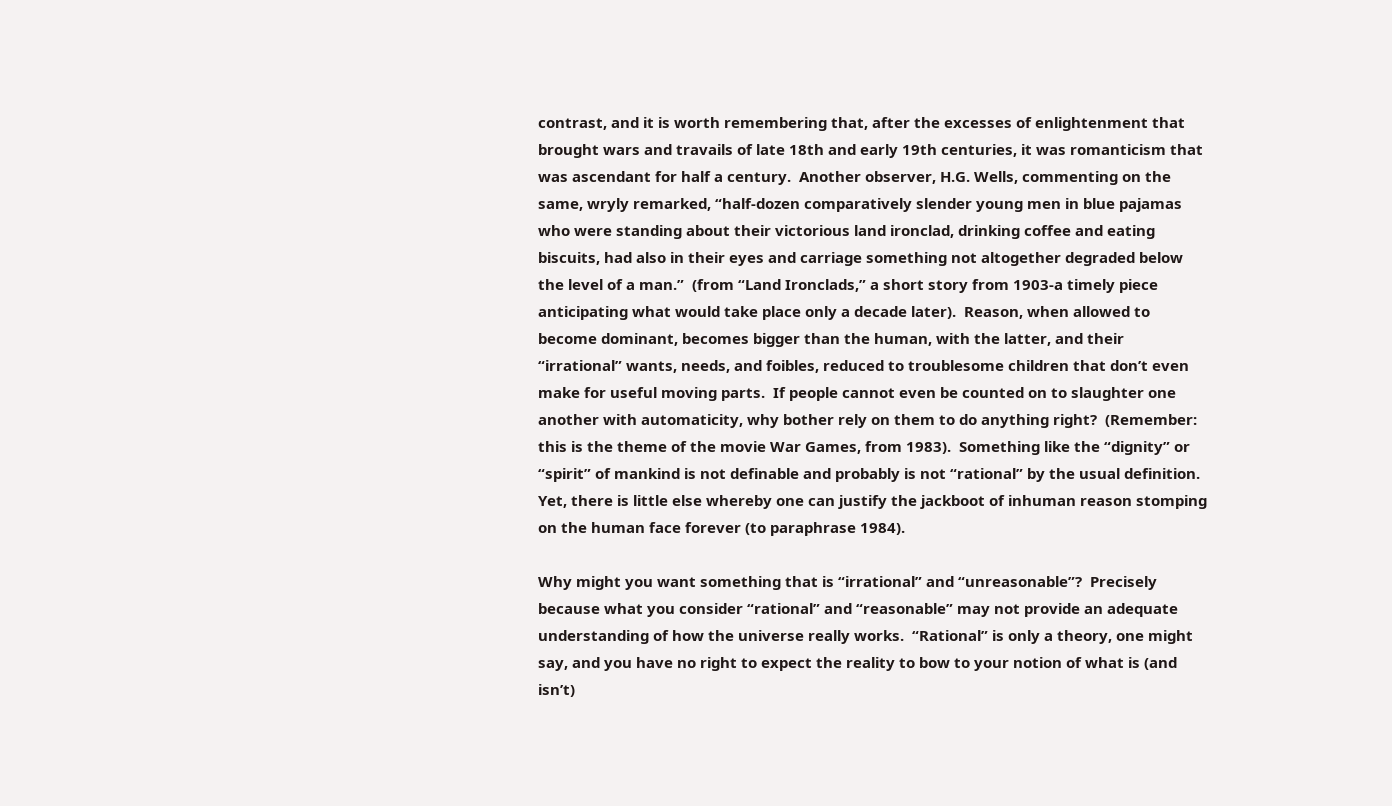contrast, and it is worth remembering that, after the excesses of enlightenment that brought wars and travails of late 18th and early 19th centuries, it was romanticism that was ascendant for half a century.  Another observer, H.G. Wells, commenting on the same, wryly remarked, “half-dozen comparatively slender young men in blue pajamas who were standing about their victorious land ironclad, drinking coffee and eating biscuits, had also in their eyes and carriage something not altogether degraded below the level of a man.”  (from “Land Ironclads,” a short story from 1903-a timely piece anticipating what would take place only a decade later).  Reason, when allowed to become dominant, becomes bigger than the human, with the latter, and their “irrational” wants, needs, and foibles, reduced to troublesome children that don’t even make for useful moving parts.  If people cannot even be counted on to slaughter one another with automaticity, why bother rely on them to do anything right?  (Remember:  this is the theme of the movie War Games, from 1983).  Something like the “dignity” or “spirit” of mankind is not definable and probably is not “rational” by the usual definition.  Yet, there is little else whereby one can justify the jackboot of inhuman reason stomping on the human face forever (to paraphrase 1984).

Why might you want something that is “irrational” and “unreasonable”?  Precisely because what you consider “rational” and “reasonable” may not provide an adequate understanding of how the universe really works.  “Rational” is only a theory, one might say, and you have no right to expect the reality to bow to your notion of what is (and isn’t)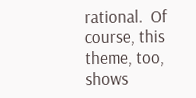rational.  Of course, this theme, too, shows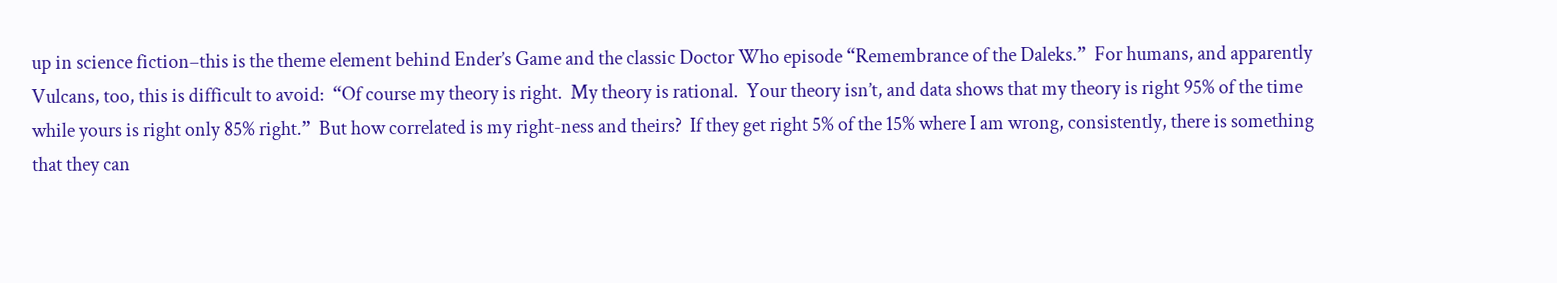up in science fiction–this is the theme element behind Ender’s Game and the classic Doctor Who episode “Remembrance of the Daleks.”  For humans, and apparently Vulcans, too, this is difficult to avoid:  “Of course my theory is right.  My theory is rational.  Your theory isn’t, and data shows that my theory is right 95% of the time while yours is right only 85% right.”  But how correlated is my right-ness and theirs?  If they get right 5% of the 15% where I am wrong, consistently, there is something that they can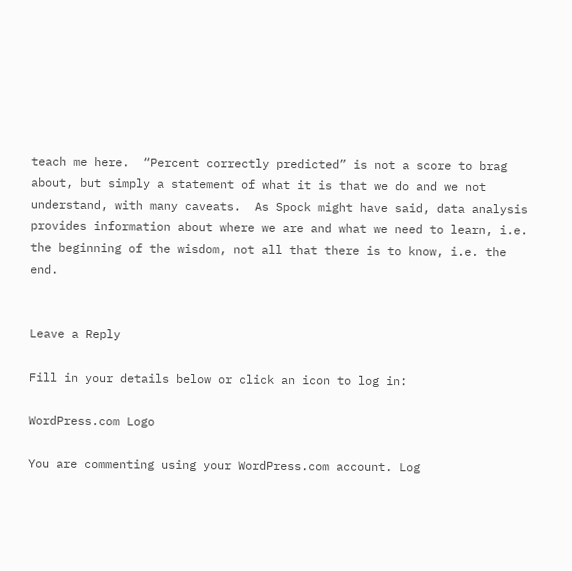teach me here.  “Percent correctly predicted” is not a score to brag about, but simply a statement of what it is that we do and we not understand, with many caveats.  As Spock might have said, data analysis provides information about where we are and what we need to learn, i.e. the beginning of the wisdom, not all that there is to know, i.e. the end.


Leave a Reply

Fill in your details below or click an icon to log in:

WordPress.com Logo

You are commenting using your WordPress.com account. Log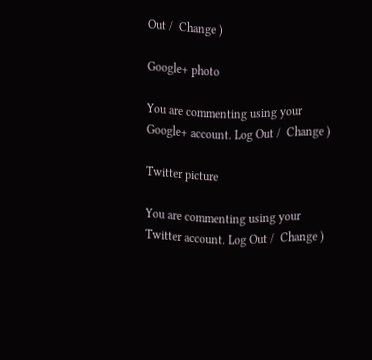Out /  Change )

Google+ photo

You are commenting using your Google+ account. Log Out /  Change )

Twitter picture

You are commenting using your Twitter account. Log Out /  Change )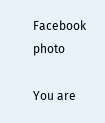Facebook photo

You are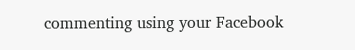commenting using your Facebook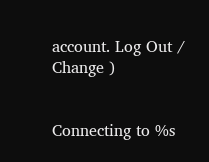account. Log Out /  Change )


Connecting to %s